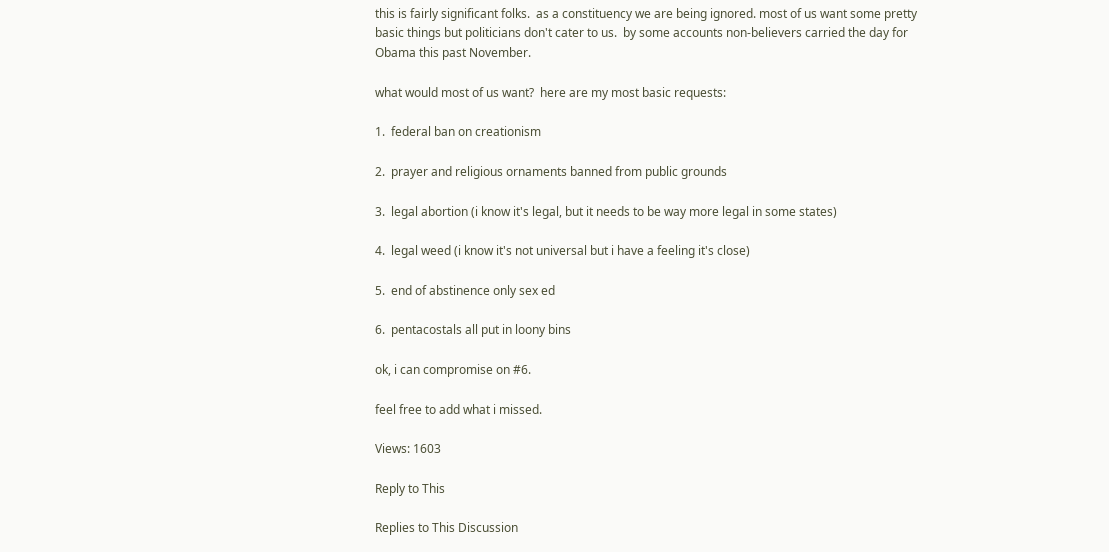this is fairly significant folks.  as a constituency we are being ignored. most of us want some pretty basic things but politicians don't cater to us.  by some accounts non-believers carried the day for Obama this past November.

what would most of us want?  here are my most basic requests:

1.  federal ban on creationism

2.  prayer and religious ornaments banned from public grounds

3.  legal abortion (i know it's legal, but it needs to be way more legal in some states)

4.  legal weed (i know it's not universal but i have a feeling it's close)

5.  end of abstinence only sex ed

6.  pentacostals all put in loony bins

ok, i can compromise on #6.

feel free to add what i missed.

Views: 1603

Reply to This

Replies to This Discussion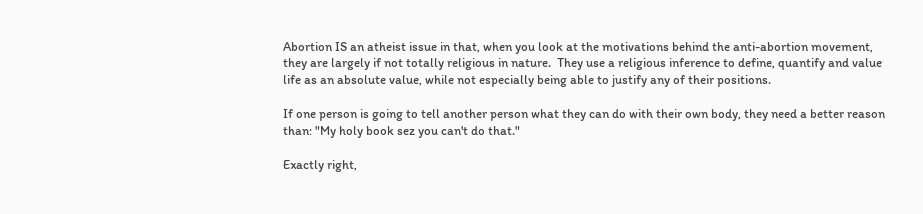Abortion IS an atheist issue in that, when you look at the motivations behind the anti-abortion movement, they are largely if not totally religious in nature.  They use a religious inference to define, quantify and value life as an absolute value, while not especially being able to justify any of their positions.

If one person is going to tell another person what they can do with their own body, they need a better reason than: "My holy book sez you can't do that."

Exactly right,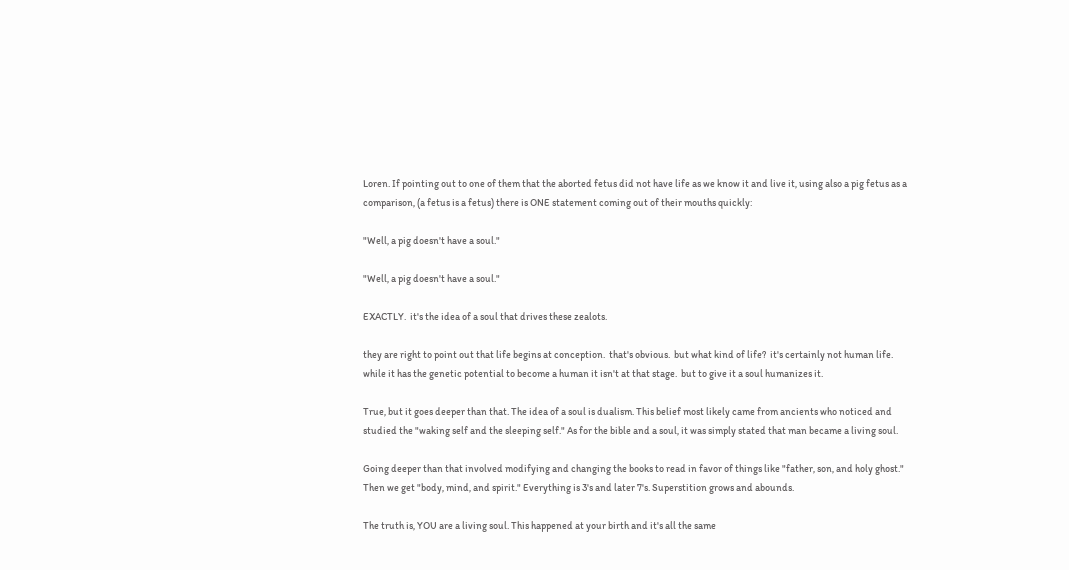Loren. If pointing out to one of them that the aborted fetus did not have life as we know it and live it, using also a pig fetus as a comparison, (a fetus is a fetus) there is ONE statement coming out of their mouths quickly:

"Well, a pig doesn't have a soul."

"Well, a pig doesn't have a soul."

EXACTLY.  it's the idea of a soul that drives these zealots.

they are right to point out that life begins at conception.  that's obvious.  but what kind of life?  it's certainly not human life.  while it has the genetic potential to become a human it isn't at that stage.  but to give it a soul humanizes it.

True, but it goes deeper than that. The idea of a soul is dualism. This belief most likely came from ancients who noticed and studied the "waking self and the sleeping self." As for the bible and a soul, it was simply stated that man became a living soul.

Going deeper than that involved modifying and changing the books to read in favor of things like "father, son, and holy ghost." Then we get "body, mind, and spirit." Everything is 3's and later 7's. Superstition grows and abounds.

The truth is, YOU are a living soul. This happened at your birth and it's all the same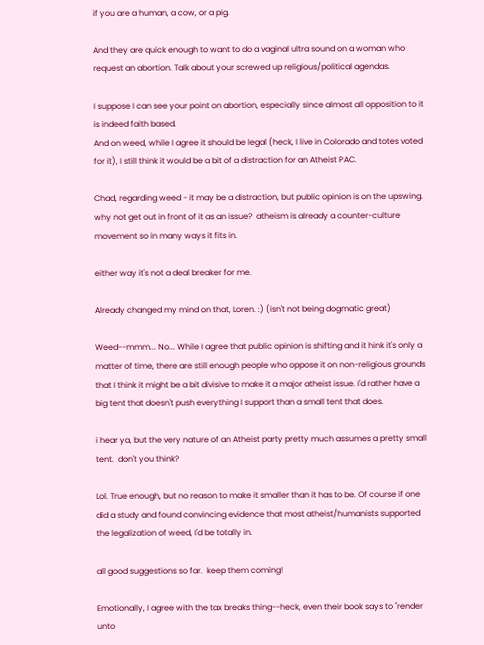if you are a human, a cow, or a pig.

And they are quick enough to want to do a vaginal ultra sound on a woman who request an abortion. Talk about your screwed up religious/political agendas.

I suppose I can see your point on abortion, especially since almost all opposition to it is indeed faith based.
And on weed, while I agree it should be legal (heck, I live in Colorado and totes voted for it), I still think it would be a bit of a distraction for an Atheist PAC.

Chad, regarding weed - it may be a distraction, but public opinion is on the upswing.  why not get out in front of it as an issue?  atheism is already a counter-culture movement so in many ways it fits in.

either way it's not a deal breaker for me.

Already changed my mind on that, Loren. :) (isn't not being dogmatic great)

Weed--mmm... No... While I agree that public opinion is shifting and it hink it's only a matter of time, there are still enough people who oppose it on non-religious grounds that I think it might be a bit divisive to make it a major atheist issue. I'd rather have a big tent that doesn't push everything I support than a small tent that does.

i hear ya, but the very nature of an Atheist party pretty much assumes a pretty small tent.  don't you think?

Lol. True enough, but no reason to make it smaller than it has to be. Of course if one did a study and found convincing evidence that most atheist/humanists supported the legalization of weed, I'd be totally in.

all good suggestions so far.  keep them coming!

Emotionally, I agree with the tax breaks thing--heck, even their book says to "render unto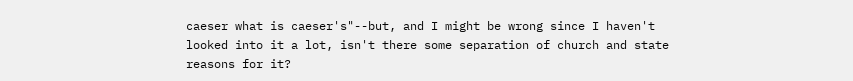caeser what is caeser's"--but, and I might be wrong since I haven't looked into it a lot, isn't there some separation of church and state reasons for it?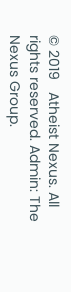© 2019   Atheist Nexus. All rights reserved. Admin: The Nexus Group.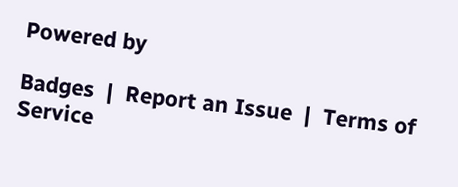Powered by

Badges  |  Report an Issue  |  Terms of Service